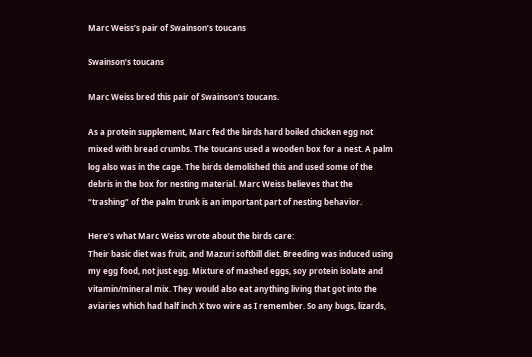Marc Weiss’s pair of Swainson’s toucans

Swainson’s toucans

Marc Weiss bred this pair of Swainson’s toucans.

As a protein supplement, Marc fed the birds hard boiled chicken egg not mixed with bread crumbs. The toucans used a wooden box for a nest. A palm log also was in the cage. The birds demolished this and used some of the debris in the box for nesting material. Marc Weiss believes that the “trashing” of the palm trunk is an important part of nesting behavior.

Here’s what Marc Weiss wrote about the birds care:
Their basic diet was fruit, and Mazuri softbill diet. Breeding was induced using my egg food, not just egg. Mixture of mashed eggs, soy protein isolate and vitamin/mineral mix. They would also eat anything living that got into the aviaries which had half inch X two wire as I remember. So any bugs, lizards,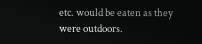etc. would be eaten as they were outdoors.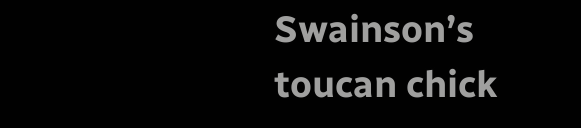Swainson’s toucan chick